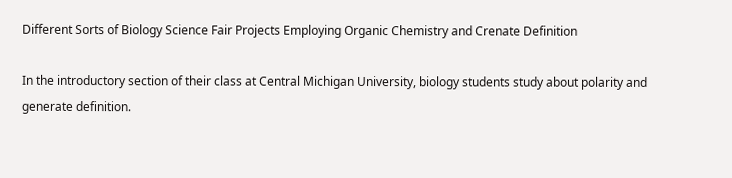Different Sorts of Biology Science Fair Projects Employing Organic Chemistry and Crenate Definition

In the introductory section of their class at Central Michigan University, biology students study about polarity and generate definition.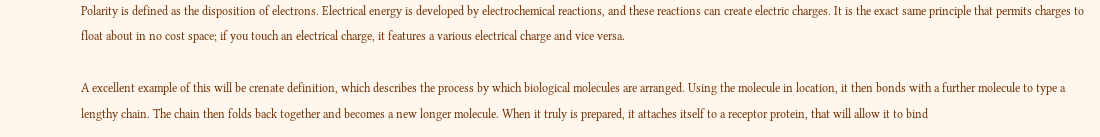Polarity is defined as the disposition of electrons. Electrical energy is developed by electrochemical reactions, and these reactions can create electric charges. It is the exact same principle that permits charges to float about in no cost space; if you touch an electrical charge, it features a various electrical charge and vice versa.

A excellent example of this will be crenate definition, which describes the process by which biological molecules are arranged. Using the molecule in location, it then bonds with a further molecule to type a lengthy chain. The chain then folds back together and becomes a new longer molecule. When it truly is prepared, it attaches itself to a receptor protein, that will allow it to bind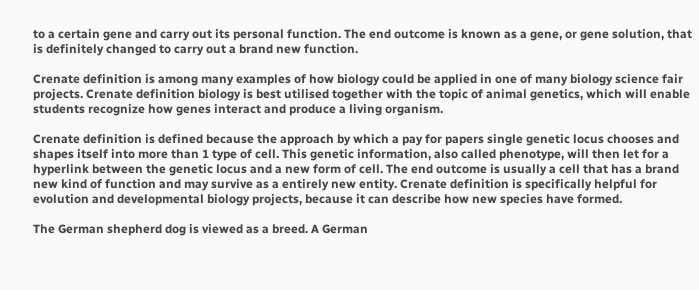to a certain gene and carry out its personal function. The end outcome is known as a gene, or gene solution, that is definitely changed to carry out a brand new function.

Crenate definition is among many examples of how biology could be applied in one of many biology science fair projects. Crenate definition biology is best utilised together with the topic of animal genetics, which will enable students recognize how genes interact and produce a living organism.

Crenate definition is defined because the approach by which a pay for papers single genetic locus chooses and shapes itself into more than 1 type of cell. This genetic information, also called phenotype, will then let for a hyperlink between the genetic locus and a new form of cell. The end outcome is usually a cell that has a brand new kind of function and may survive as a entirely new entity. Crenate definition is specifically helpful for evolution and developmental biology projects, because it can describe how new species have formed.

The German shepherd dog is viewed as a breed. A German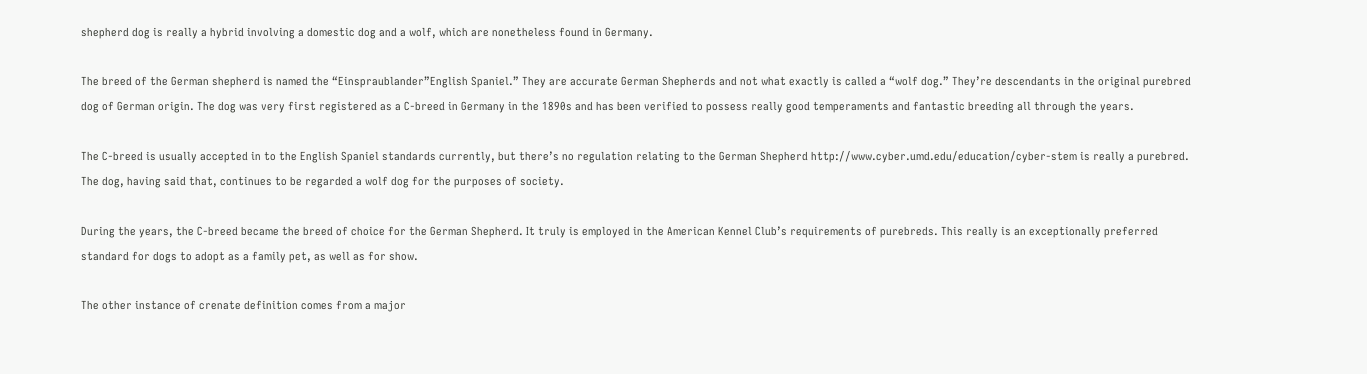shepherd dog is really a hybrid involving a domestic dog and a wolf, which are nonetheless found in Germany.

The breed of the German shepherd is named the “Einspraublander”English Spaniel.” They are accurate German Shepherds and not what exactly is called a “wolf dog.” They’re descendants in the original purebred dog of German origin. The dog was very first registered as a C-breed in Germany in the 1890s and has been verified to possess really good temperaments and fantastic breeding all through the years.

The C-breed is usually accepted in to the English Spaniel standards currently, but there’s no regulation relating to the German Shepherd http://www.cyber.umd.edu/education/cyber-stem is really a purebred. The dog, having said that, continues to be regarded a wolf dog for the purposes of society.

During the years, the C-breed became the breed of choice for the German Shepherd. It truly is employed in the American Kennel Club’s requirements of purebreds. This really is an exceptionally preferred standard for dogs to adopt as a family pet, as well as for show.

The other instance of crenate definition comes from a major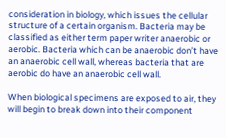consideration in biology, which issues the cellular structure of a certain organism. Bacteria may be classified as either term paper writer anaerobic or aerobic. Bacteria which can be anaerobic don’t have an anaerobic cell wall, whereas bacteria that are aerobic do have an anaerobic cell wall.

When biological specimens are exposed to air, they will begin to break down into their component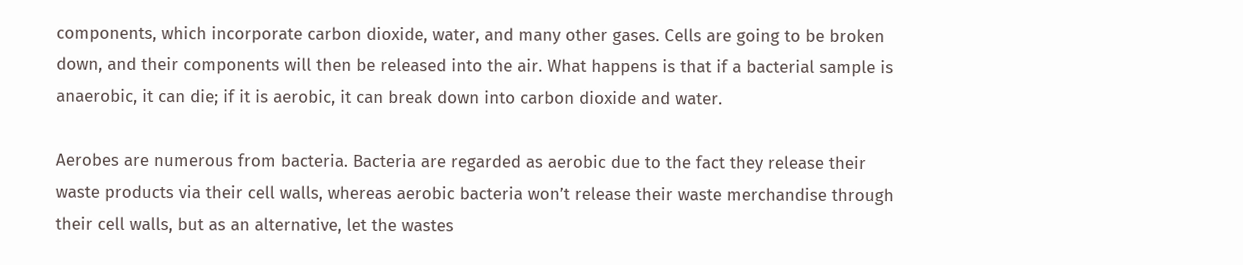components, which incorporate carbon dioxide, water, and many other gases. Cells are going to be broken down, and their components will then be released into the air. What happens is that if a bacterial sample is anaerobic, it can die; if it is aerobic, it can break down into carbon dioxide and water.

Aerobes are numerous from bacteria. Bacteria are regarded as aerobic due to the fact they release their waste products via their cell walls, whereas aerobic bacteria won’t release their waste merchandise through their cell walls, but as an alternative, let the wastes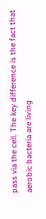pass via the cell. The key difference is the fact that aerobic bacteria are living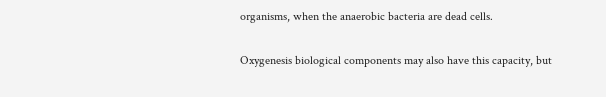organisms, when the anaerobic bacteria are dead cells.

Oxygenesis biological components may also have this capacity, but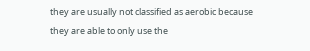they are usually not classified as aerobic because they are able to only use the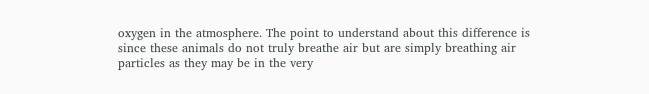oxygen in the atmosphere. The point to understand about this difference is since these animals do not truly breathe air but are simply breathing air particles as they may be in the very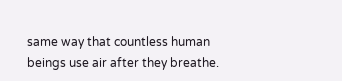same way that countless human beings use air after they breathe.